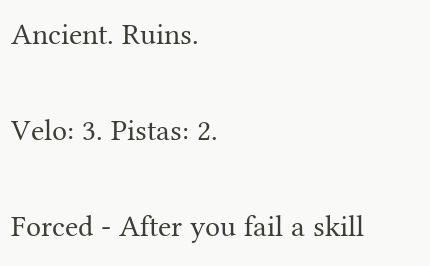Ancient. Ruins.

Velo: 3. Pistas: 2.

Forced - After you fail a skill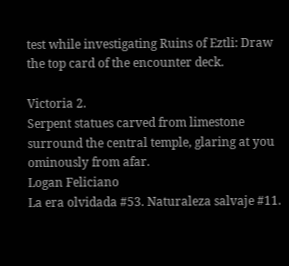test while investigating Ruins of Eztli: Draw the top card of the encounter deck.

Victoria 2.
Serpent statues carved from limestone surround the central temple, glaring at you ominously from afar.
Logan Feliciano
La era olvidada #53. Naturaleza salvaje #11.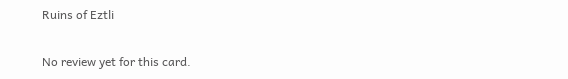Ruins of Eztli

No review yet for this card.